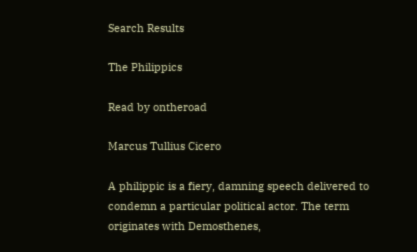Search Results

The Philippics

Read by ontheroad

Marcus Tullius Cicero

A philippic is a fiery, damning speech delivered to condemn a particular political actor. The term originates with Demosthenes,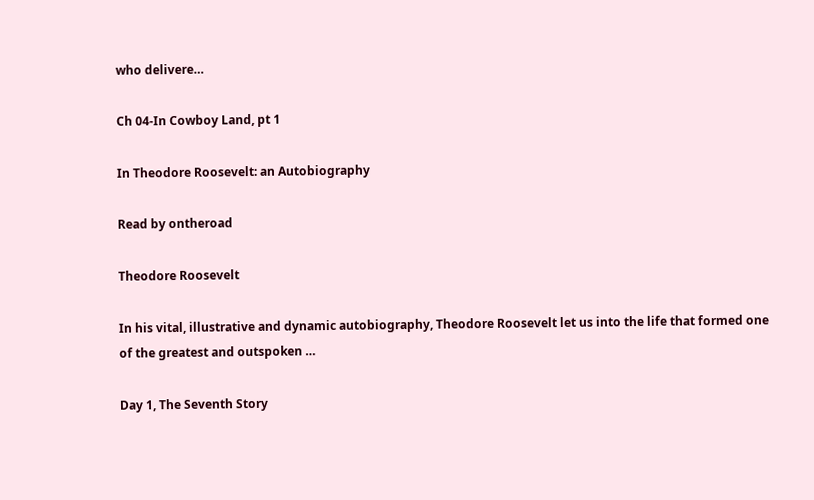who delivere…

Ch 04-In Cowboy Land, pt 1

In Theodore Roosevelt: an Autobiography

Read by ontheroad

Theodore Roosevelt

In his vital, illustrative and dynamic autobiography, Theodore Roosevelt let us into the life that formed one of the greatest and outspoken …

Day 1, The Seventh Story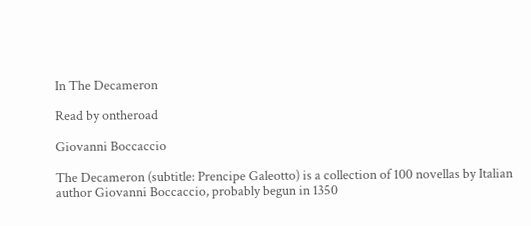In The Decameron

Read by ontheroad

Giovanni Boccaccio

The Decameron (subtitle: Prencipe Galeotto) is a collection of 100 novellas by Italian author Giovanni Boccaccio, probably begun in 1350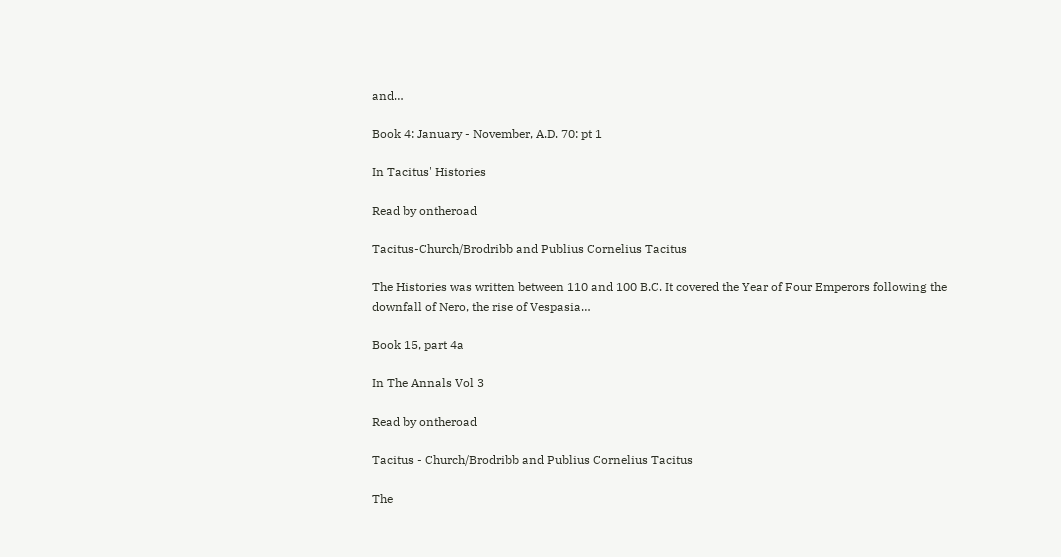and…

Book 4: January - November, A.D. 70: pt 1

In Tacitus' Histories

Read by ontheroad

Tacitus-Church/Brodribb and Publius Cornelius Tacitus

The Histories was written between 110 and 100 B.C. It covered the Year of Four Emperors following the downfall of Nero, the rise of Vespasia…

Book 15, part 4a

In The Annals Vol 3

Read by ontheroad

Tacitus - Church/Brodribb and Publius Cornelius Tacitus

The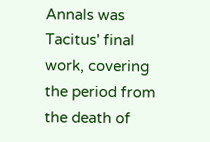Annals was Tacitus' final work, covering the period from the death of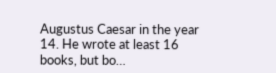Augustus Caesar in the year 14. He wrote at least 16 books, but bo…